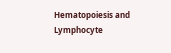Hematopoiesis and Lymphocyte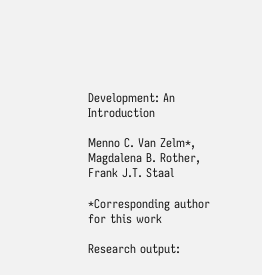Development: An Introduction

Menno C. Van Zelm*, Magdalena B. Rother, Frank J.T. Staal

*Corresponding author for this work

Research output: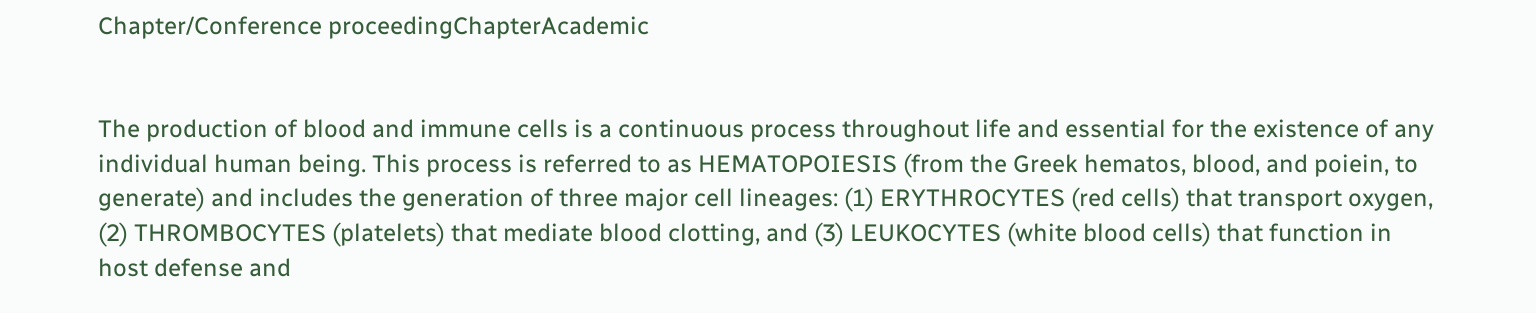Chapter/Conference proceedingChapterAcademic


The production of blood and immune cells is a continuous process throughout life and essential for the existence of any individual human being. This process is referred to as HEMATOPOIESIS (from the Greek hematos, blood, and poiein, to generate) and includes the generation of three major cell lineages: (1) ERYTHROCYTES (red cells) that transport oxygen, (2) THROMBOCYTES (platelets) that mediate blood clotting, and (3) LEUKOCYTES (white blood cells) that function in host defense and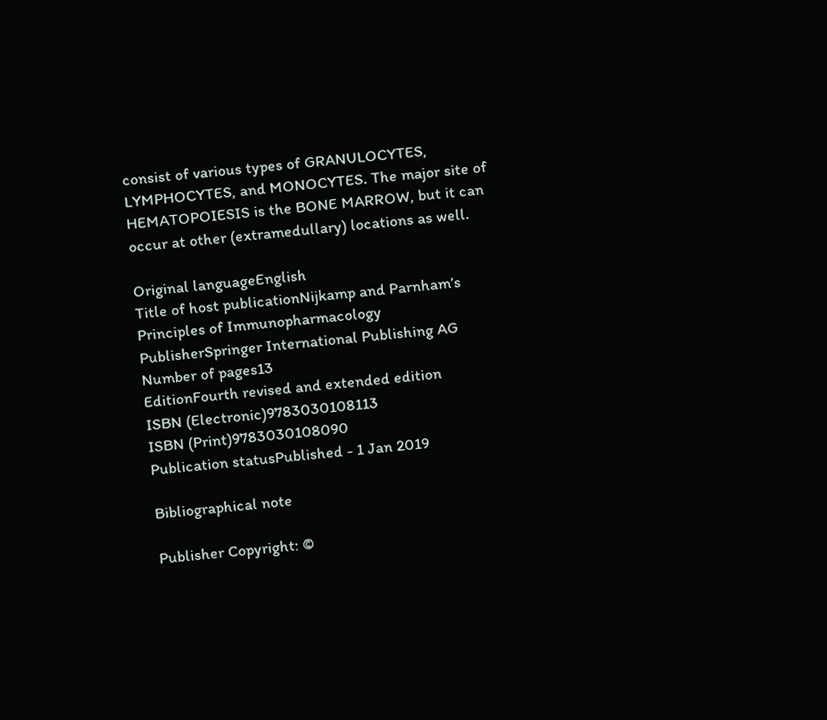consist of various types of GRANULOCYTES, LYMPHOCYTES, and MONOCYTES. The major site of HEMATOPOIESIS is the BONE MARROW, but it can occur at other (extramedullary) locations as well.

Original languageEnglish
Title of host publicationNijkamp and Parnham’s Principles of Immunopharmacology
PublisherSpringer International Publishing AG
Number of pages13
EditionFourth revised and extended edition
ISBN (Electronic)9783030108113
ISBN (Print)9783030108090
Publication statusPublished - 1 Jan 2019

Bibliographical note

Publisher Copyright: ©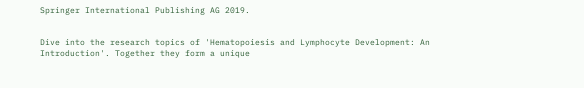Springer International Publishing AG 2019.


Dive into the research topics of 'Hematopoiesis and Lymphocyte Development: An Introduction'. Together they form a unique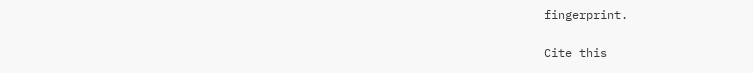fingerprint.

Cite this